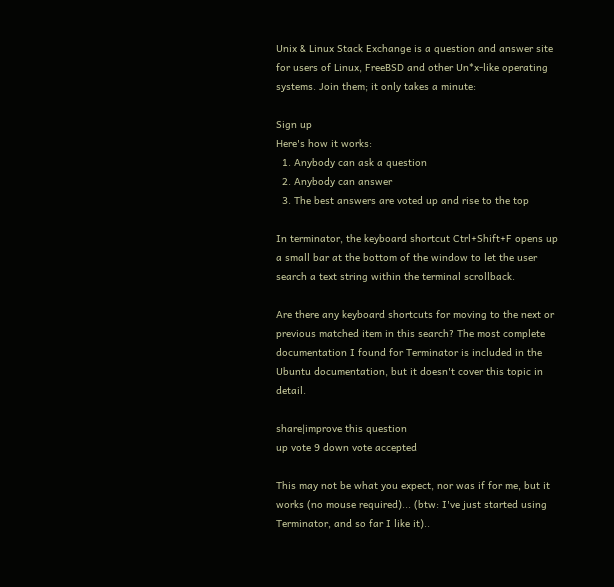Unix & Linux Stack Exchange is a question and answer site for users of Linux, FreeBSD and other Un*x-like operating systems. Join them; it only takes a minute:

Sign up
Here's how it works:
  1. Anybody can ask a question
  2. Anybody can answer
  3. The best answers are voted up and rise to the top

In terminator, the keyboard shortcut Ctrl+Shift+F opens up a small bar at the bottom of the window to let the user search a text string within the terminal scrollback.

Are there any keyboard shortcuts for moving to the next or previous matched item in this search? The most complete documentation I found for Terminator is included in the Ubuntu documentation, but it doesn't cover this topic in detail.

share|improve this question
up vote 9 down vote accepted

This may not be what you expect, nor was if for me, but it works (no mouse required)... (btw: I've just started using Terminator, and so far I like it)..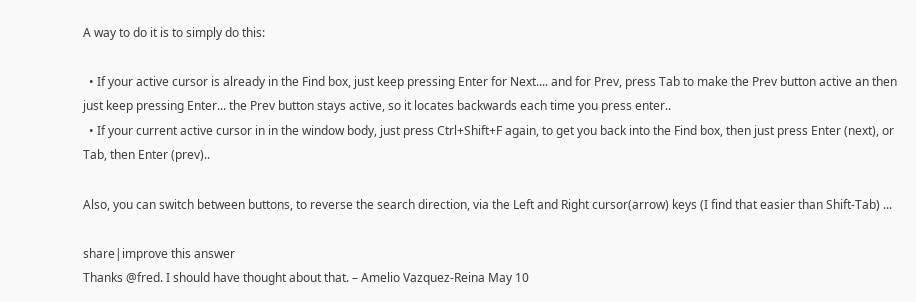A way to do it is to simply do this:

  • If your active cursor is already in the Find box, just keep pressing Enter for Next.... and for Prev, press Tab to make the Prev button active an then just keep pressing Enter... the Prev button stays active, so it locates backwards each time you press enter..
  • If your current active cursor in in the window body, just press Ctrl+Shift+F again, to get you back into the Find box, then just press Enter (next), or Tab, then Enter (prev)..

Also, you can switch between buttons, to reverse the search direction, via the Left and Right cursor(arrow) keys (I find that easier than Shift-Tab) ...

share|improve this answer
Thanks @fred. I should have thought about that. – Amelio Vazquez-Reina May 10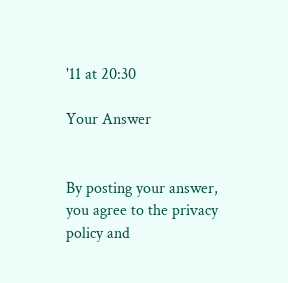'11 at 20:30

Your Answer


By posting your answer, you agree to the privacy policy and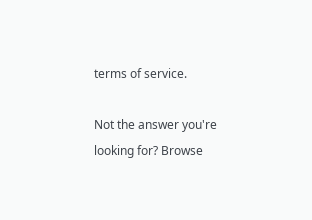terms of service.

Not the answer you're looking for? Browse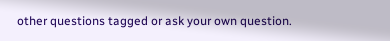other questions tagged or ask your own question.